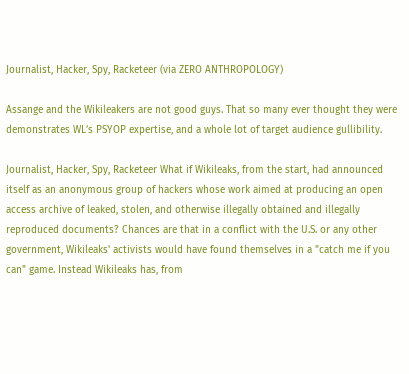Journalist, Hacker, Spy, Racketeer (via ZERO ANTHROPOLOGY)

Assange and the Wikileakers are not good guys. That so many ever thought they were demonstrates WL’s PSYOP expertise, and a whole lot of target audience gullibility.

Journalist, Hacker, Spy, Racketeer What if Wikileaks, from the start, had announced itself as an anonymous group of hackers whose work aimed at producing an open access archive of leaked, stolen, and otherwise illegally obtained and illegally reproduced documents? Chances are that in a conflict with the U.S. or any other government, Wikileaks' activists would have found themselves in a "catch me if you can" game. Instead Wikileaks has, from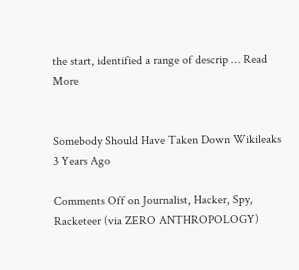the start, identified a range of descrip … Read More


Somebody Should Have Taken Down Wikileaks 3 Years Ago

Comments Off on Journalist, Hacker, Spy, Racketeer (via ZERO ANTHROPOLOGY)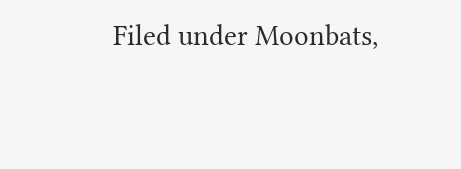Filed under Moonbats,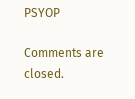PSYOP

Comments are closed.